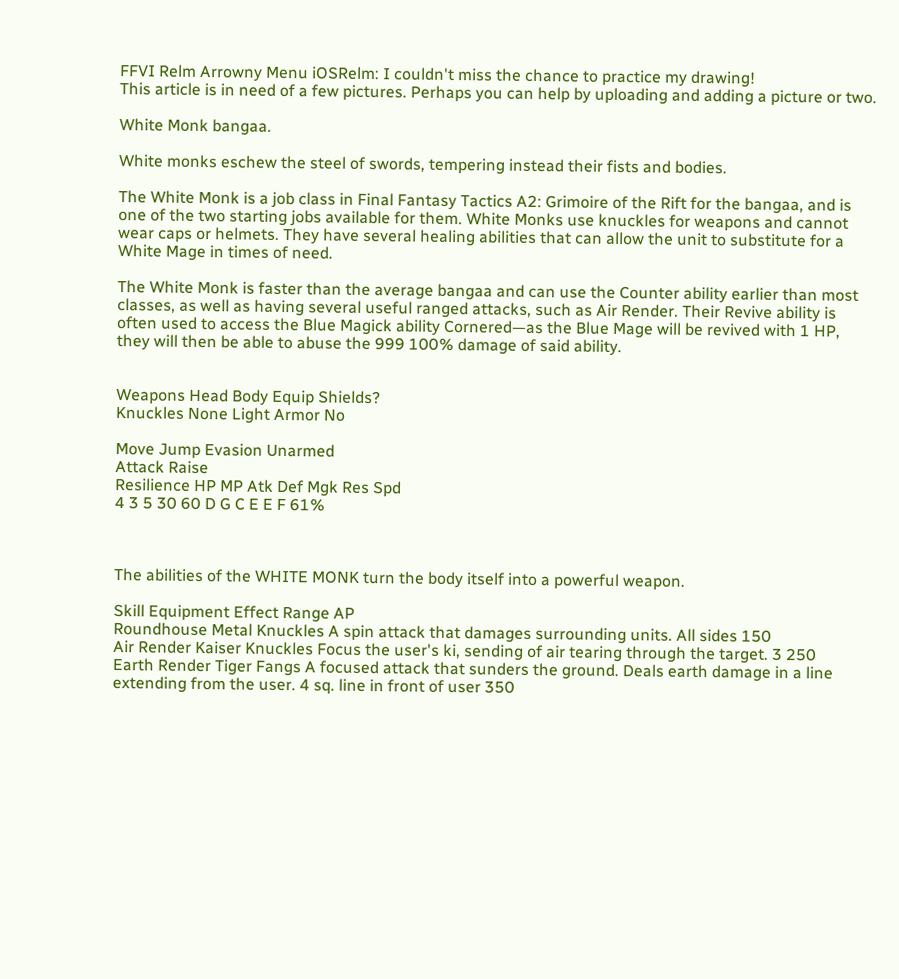FFVI Relm Arrowny Menu iOSRelm: I couldn't miss the chance to practice my drawing!
This article is in need of a few pictures. Perhaps you can help by uploading and adding a picture or two.

White Monk bangaa.

White monks eschew the steel of swords, tempering instead their fists and bodies.

The White Monk is a job class in Final Fantasy Tactics A2: Grimoire of the Rift for the bangaa, and is one of the two starting jobs available for them. White Monks use knuckles for weapons and cannot wear caps or helmets. They have several healing abilities that can allow the unit to substitute for a White Mage in times of need.

The White Monk is faster than the average bangaa and can use the Counter ability earlier than most classes, as well as having several useful ranged attacks, such as Air Render. Their Revive ability is often used to access the Blue Magick ability Cornered—as the Blue Mage will be revived with 1 HP, they will then be able to abuse the 999 100% damage of said ability.


Weapons Head Body Equip Shields?
Knuckles None Light Armor No

Move Jump Evasion Unarmed
Attack Raise
Resilience HP MP Atk Def Mgk Res Spd
4 3 5 30 60 D G C E E F 61%



The abilities of the WHITE MONK turn the body itself into a powerful weapon.

Skill Equipment Effect Range AP
Roundhouse Metal Knuckles A spin attack that damages surrounding units. All sides 150
Air Render Kaiser Knuckles Focus the user's ki, sending of air tearing through the target. 3 250
Earth Render Tiger Fangs A focused attack that sunders the ground. Deals earth damage in a line extending from the user. 4 sq. line in front of user 350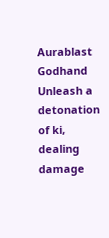Aurablast Godhand Unleash a detonation of ki, dealing damage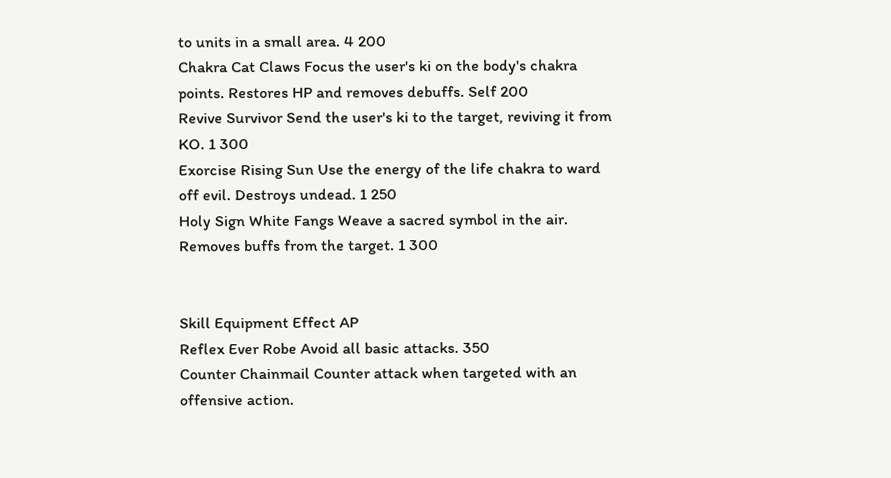to units in a small area. 4 200
Chakra Cat Claws Focus the user's ki on the body's chakra points. Restores HP and removes debuffs. Self 200
Revive Survivor Send the user's ki to the target, reviving it from KO. 1 300
Exorcise Rising Sun Use the energy of the life chakra to ward off evil. Destroys undead. 1 250
Holy Sign White Fangs Weave a sacred symbol in the air. Removes buffs from the target. 1 300


Skill Equipment Effect AP
Reflex Ever Robe Avoid all basic attacks. 350
Counter Chainmail Counter attack when targeted with an offensive action.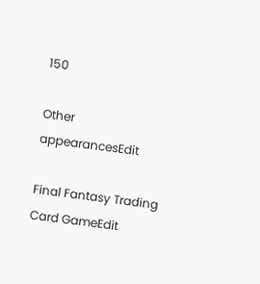150

Other appearancesEdit

Final Fantasy Trading Card GameEdit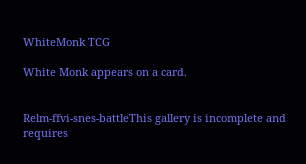WhiteMonk TCG

White Monk appears on a card.


Relm-ffvi-snes-battleThis gallery is incomplete and requires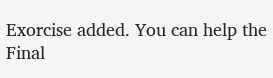Exorcise added. You can help the Final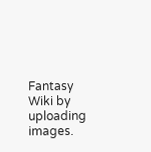Fantasy Wiki by uploading images.